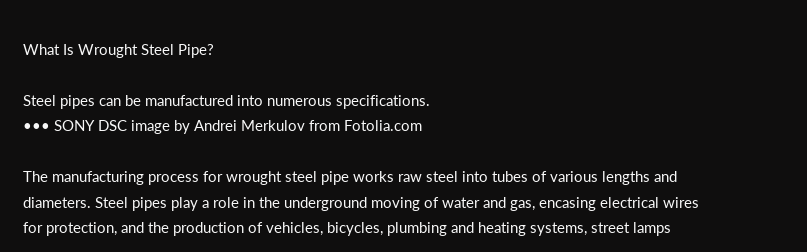What Is Wrought Steel Pipe?

Steel pipes can be manufactured into numerous specifications.
••• SONY DSC image by Andrei Merkulov from Fotolia.com

The manufacturing process for wrought steel pipe works raw steel into tubes of various lengths and diameters. Steel pipes play a role in the underground moving of water and gas, encasing electrical wires for protection, and the production of vehicles, bicycles, plumbing and heating systems, street lamps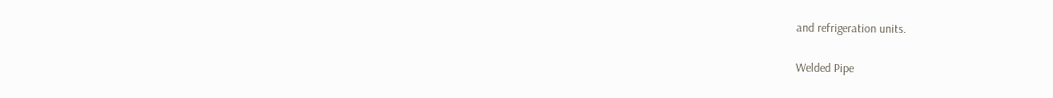and refrigeration units.

Welded Pipe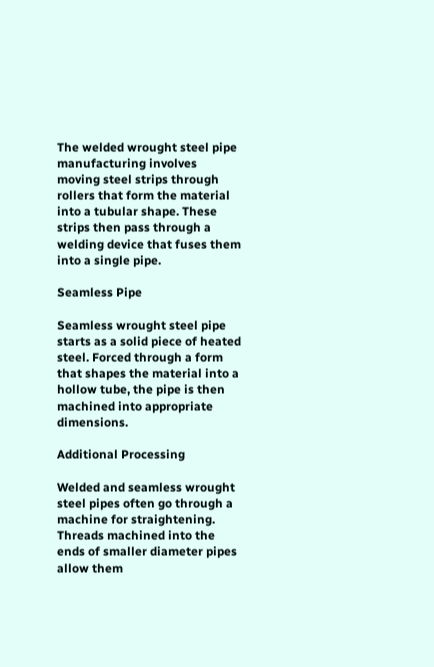The welded wrought steel pipe manufacturing involves moving steel strips through rollers that form the material into a tubular shape. These strips then pass through a welding device that fuses them into a single pipe.

Seamless Pipe

Seamless wrought steel pipe starts as a solid piece of heated steel. Forced through a form that shapes the material into a hollow tube, the pipe is then machined into appropriate dimensions.

Additional Processing

Welded and seamless wrought steel pipes often go through a machine for straightening. Threads machined into the ends of smaller diameter pipes allow them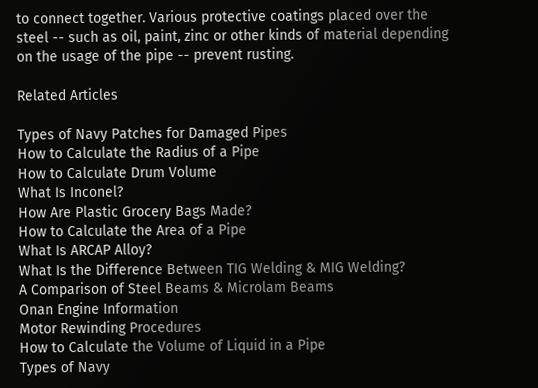to connect together. Various protective coatings placed over the steel -- such as oil, paint, zinc or other kinds of material depending on the usage of the pipe -- prevent rusting.

Related Articles

Types of Navy Patches for Damaged Pipes
How to Calculate the Radius of a Pipe
How to Calculate Drum Volume
What Is Inconel?
How Are Plastic Grocery Bags Made?
How to Calculate the Area of a Pipe
What Is ARCAP Alloy?
What Is the Difference Between TIG Welding & MIG Welding?
A Comparison of Steel Beams & Microlam Beams
Onan Engine Information
Motor Rewinding Procedures
How to Calculate the Volume of Liquid in a Pipe
Types of Navy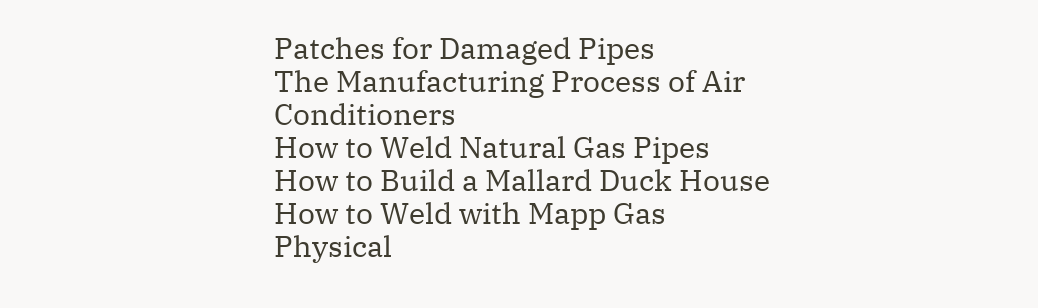Patches for Damaged Pipes
The Manufacturing Process of Air Conditioners
How to Weld Natural Gas Pipes
How to Build a Mallard Duck House
How to Weld with Mapp Gas
Physical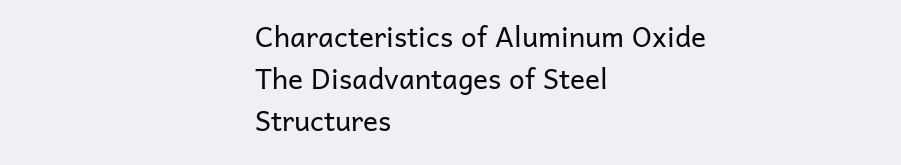Characteristics of Aluminum Oxide
The Disadvantages of Steel Structures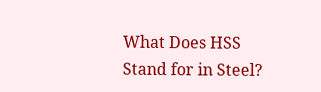What Does HSS Stand for in Steel?